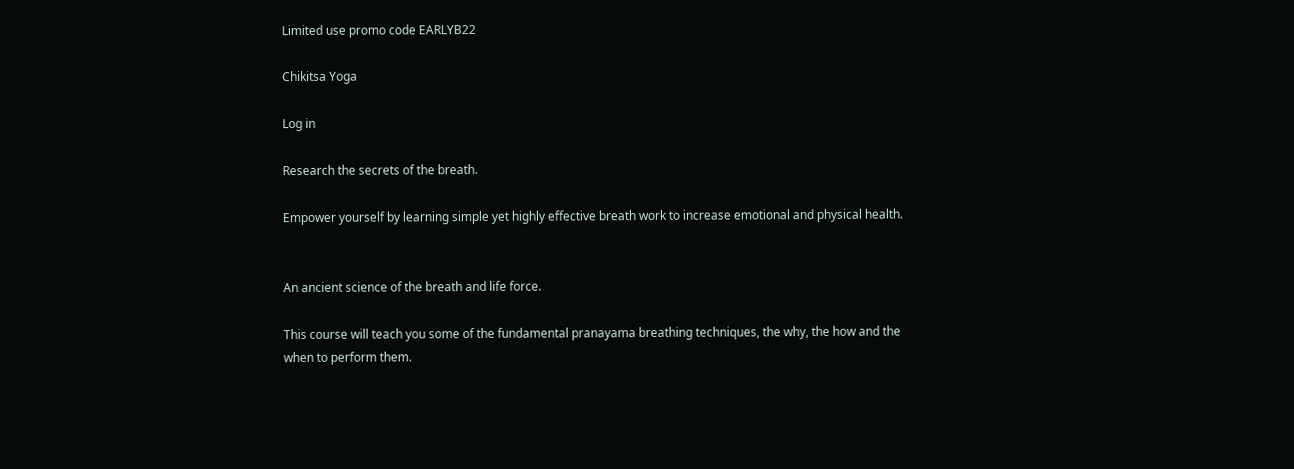Limited use promo code EARLYB22

Chikitsa Yoga

Log in

Research the secrets of the breath.

Empower yourself by learning simple yet highly effective breath work to increase emotional and physical health.


An ancient science of the breath and life force.

This course will teach you some of the fundamental pranayama breathing techniques, the why, the how and the when to perform them.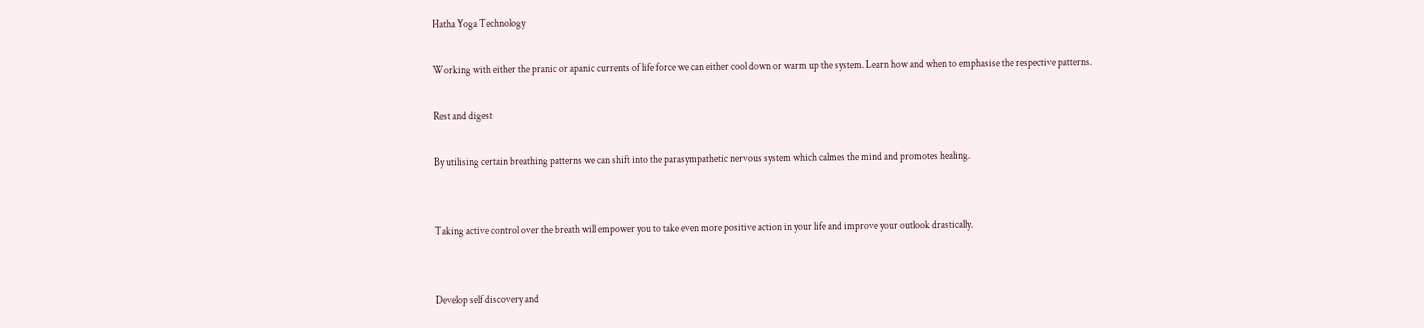Hatha Yoga Technology

Working with either the pranic or apanic currents of life force we can either cool down or warm up the system. Learn how and when to emphasise the respective patterns.

Rest and digest

By utilising certain breathing patterns we can shift into the parasympathetic nervous system which calmes the mind and promotes healing.


Taking active control over the breath will empower you to take even more positive action in your life and improve your outlook drastically.


Develop self discovery and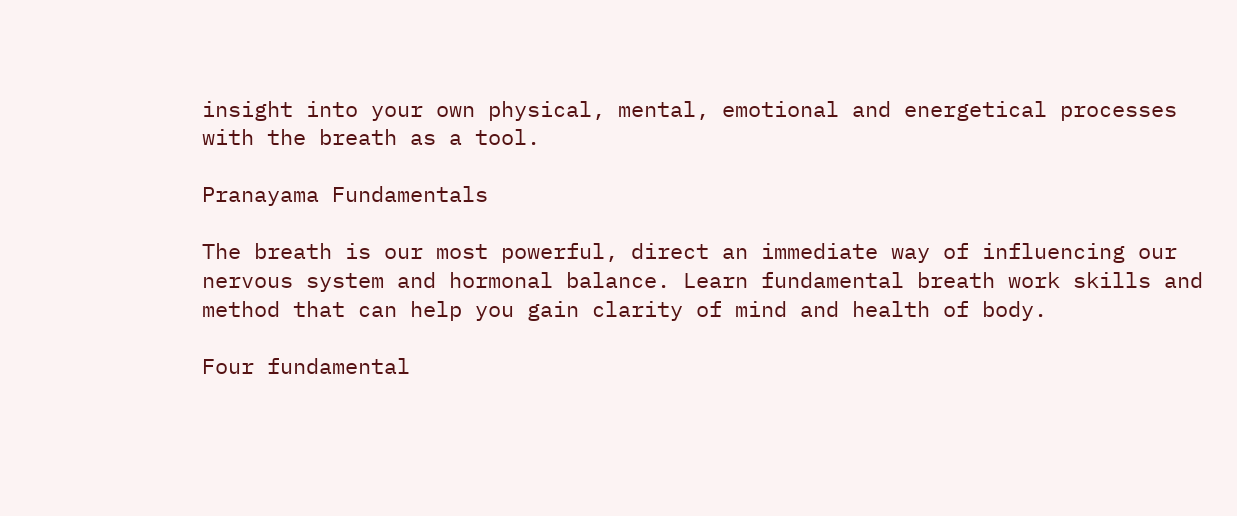insight into your own physical, mental, emotional and energetical processes with the breath as a tool.

Pranayama Fundamentals

The breath is our most powerful, direct an immediate way of influencing our nervous system and hormonal balance. Learn fundamental breath work skills and method that can help you gain clarity of mind and health of body.

Four fundamental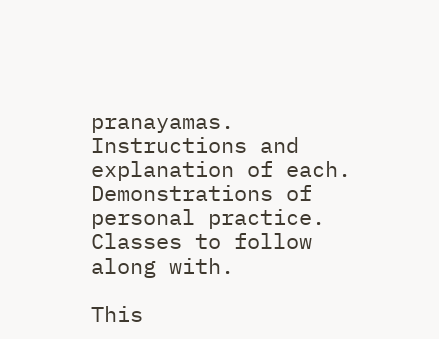pranayamas.
Instructions and explanation of each.
Demonstrations of personal practice.
Classes to follow along with.

This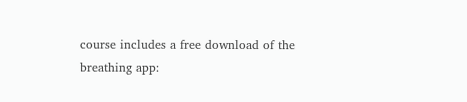course includes a free download of the breathing app: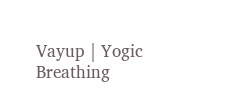Vayup | Yogic Breathing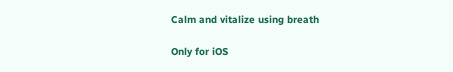Calm and vitalize using breath

Only for iOS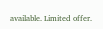available. Limited offer.